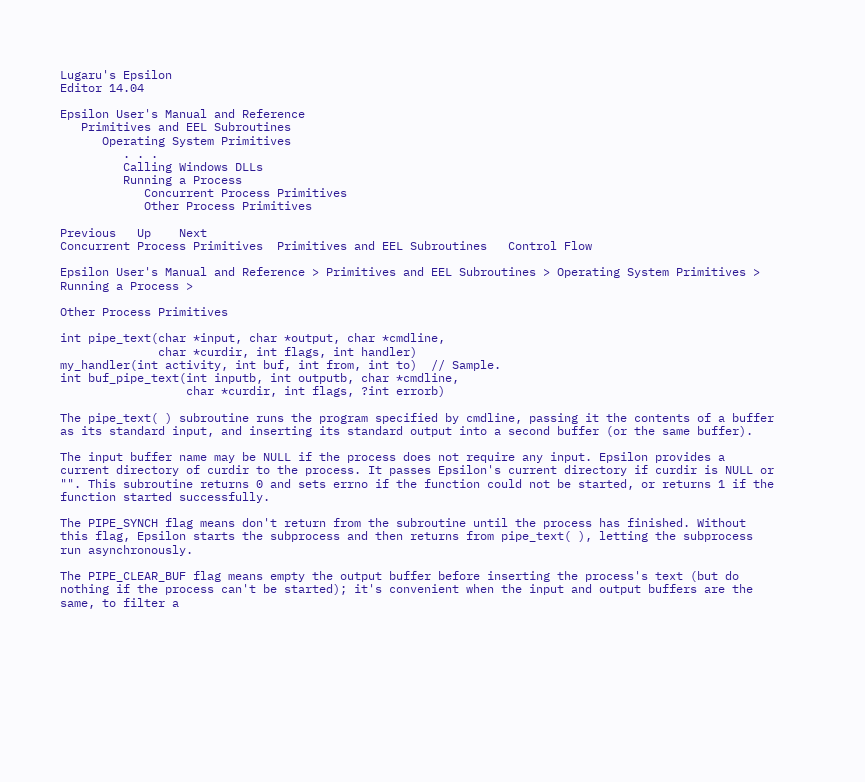Lugaru's Epsilon
Editor 14.04

Epsilon User's Manual and Reference
   Primitives and EEL Subroutines
      Operating System Primitives
         . . .
         Calling Windows DLLs
         Running a Process
            Concurrent Process Primitives
            Other Process Primitives

Previous   Up    Next
Concurrent Process Primitives  Primitives and EEL Subroutines   Control Flow

Epsilon User's Manual and Reference > Primitives and EEL Subroutines > Operating System Primitives > Running a Process >

Other Process Primitives

int pipe_text(char *input, char *output, char *cmdline,
              char *curdir, int flags, int handler)
my_handler(int activity, int buf, int from, int to)  // Sample.
int buf_pipe_text(int inputb, int outputb, char *cmdline,
                  char *curdir, int flags, ?int errorb)

The pipe_text( ) subroutine runs the program specified by cmdline, passing it the contents of a buffer as its standard input, and inserting its standard output into a second buffer (or the same buffer).

The input buffer name may be NULL if the process does not require any input. Epsilon provides a current directory of curdir to the process. It passes Epsilon's current directory if curdir is NULL or "". This subroutine returns 0 and sets errno if the function could not be started, or returns 1 if the function started successfully.

The PIPE_SYNCH flag means don't return from the subroutine until the process has finished. Without this flag, Epsilon starts the subprocess and then returns from pipe_text( ), letting the subprocess run asynchronously.

The PIPE_CLEAR_BUF flag means empty the output buffer before inserting the process's text (but do nothing if the process can't be started); it's convenient when the input and output buffers are the same, to filter a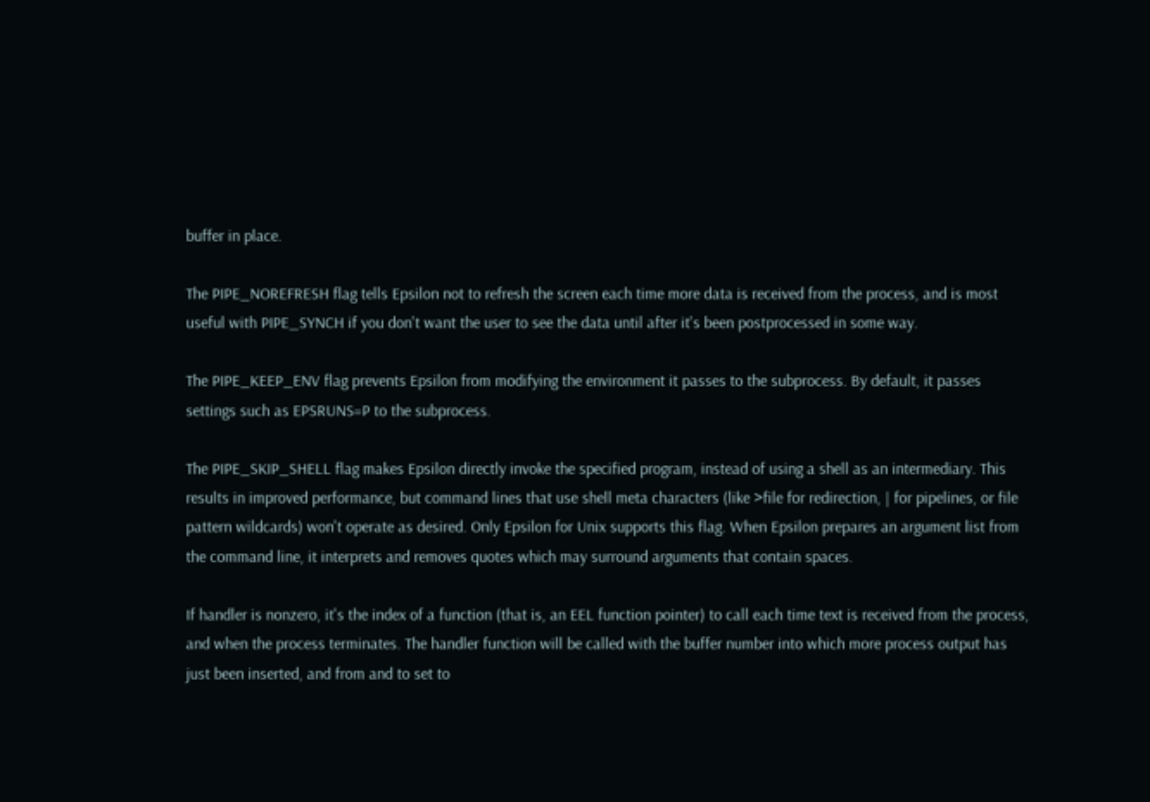buffer in place.

The PIPE_NOREFRESH flag tells Epsilon not to refresh the screen each time more data is received from the process, and is most useful with PIPE_SYNCH if you don't want the user to see the data until after it's been postprocessed in some way.

The PIPE_KEEP_ENV flag prevents Epsilon from modifying the environment it passes to the subprocess. By default, it passes settings such as EPSRUNS=P to the subprocess.

The PIPE_SKIP_SHELL flag makes Epsilon directly invoke the specified program, instead of using a shell as an intermediary. This results in improved performance, but command lines that use shell meta characters (like >file for redirection, | for pipelines, or file pattern wildcards) won't operate as desired. Only Epsilon for Unix supports this flag. When Epsilon prepares an argument list from the command line, it interprets and removes quotes which may surround arguments that contain spaces.

If handler is nonzero, it's the index of a function (that is, an EEL function pointer) to call each time text is received from the process, and when the process terminates. The handler function will be called with the buffer number into which more process output has just been inserted, and from and to set to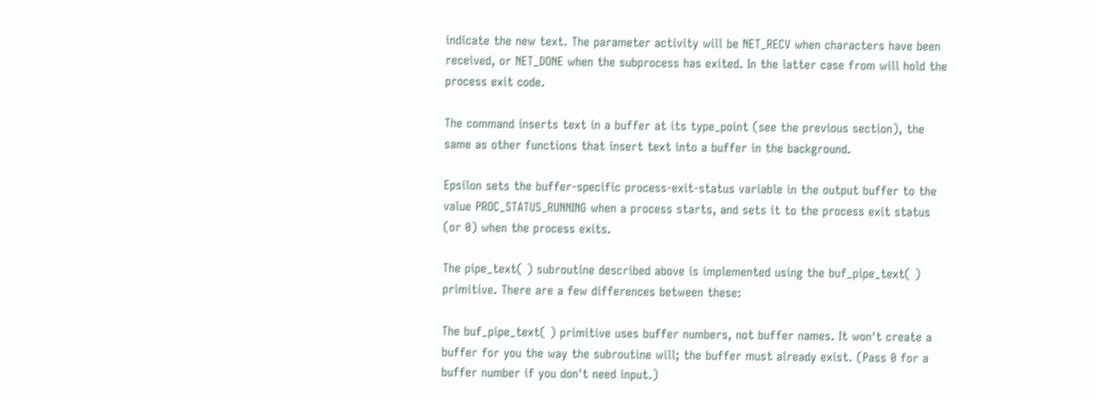indicate the new text. The parameter activity will be NET_RECV when characters have been received, or NET_DONE when the subprocess has exited. In the latter case from will hold the process exit code.

The command inserts text in a buffer at its type_point (see the previous section), the same as other functions that insert text into a buffer in the background.

Epsilon sets the buffer-specific process-exit-status variable in the output buffer to the value PROC_STATUS_RUNNING when a process starts, and sets it to the process exit status (or 0) when the process exits.

The pipe_text( ) subroutine described above is implemented using the buf_pipe_text( ) primitive. There are a few differences between these:

The buf_pipe_text( ) primitive uses buffer numbers, not buffer names. It won't create a buffer for you the way the subroutine will; the buffer must already exist. (Pass 0 for a buffer number if you don't need input.)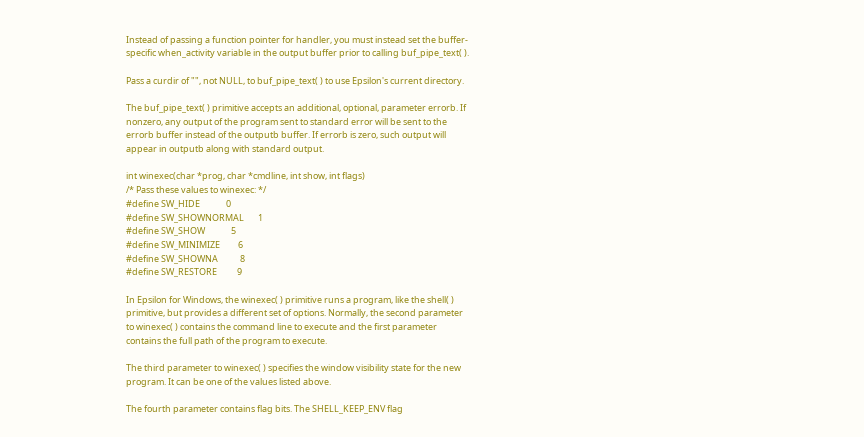Instead of passing a function pointer for handler, you must instead set the buffer-specific when_activity variable in the output buffer prior to calling buf_pipe_text( ).

Pass a curdir of "", not NULL, to buf_pipe_text( ) to use Epsilon's current directory.

The buf_pipe_text( ) primitive accepts an additional, optional, parameter errorb. If nonzero, any output of the program sent to standard error will be sent to the errorb buffer instead of the outputb buffer. If errorb is zero, such output will appear in outputb along with standard output.

int winexec(char *prog, char *cmdline, int show, int flags)
/* Pass these values to winexec: */
#define SW_HIDE             0
#define SW_SHOWNORMAL       1
#define SW_SHOW             5
#define SW_MINIMIZE         6
#define SW_SHOWNA           8
#define SW_RESTORE          9

In Epsilon for Windows, the winexec( ) primitive runs a program, like the shell( ) primitive, but provides a different set of options. Normally, the second parameter to winexec( ) contains the command line to execute and the first parameter contains the full path of the program to execute.

The third parameter to winexec( ) specifies the window visibility state for the new program. It can be one of the values listed above.

The fourth parameter contains flag bits. The SHELL_KEEP_ENV flag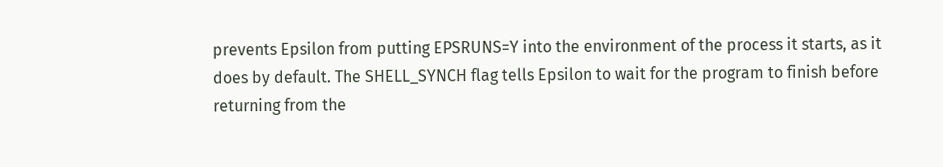prevents Epsilon from putting EPSRUNS=Y into the environment of the process it starts, as it does by default. The SHELL_SYNCH flag tells Epsilon to wait for the program to finish before returning from the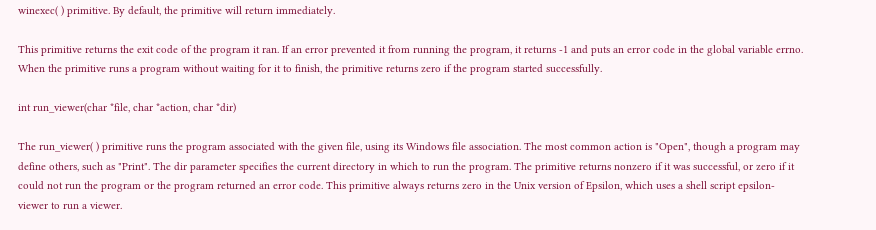winexec( ) primitive. By default, the primitive will return immediately.

This primitive returns the exit code of the program it ran. If an error prevented it from running the program, it returns -1 and puts an error code in the global variable errno. When the primitive runs a program without waiting for it to finish, the primitive returns zero if the program started successfully.

int run_viewer(char *file, char *action, char *dir)

The run_viewer( ) primitive runs the program associated with the given file, using its Windows file association. The most common action is "Open", though a program may define others, such as "Print". The dir parameter specifies the current directory in which to run the program. The primitive returns nonzero if it was successful, or zero if it could not run the program or the program returned an error code. This primitive always returns zero in the Unix version of Epsilon, which uses a shell script epsilon-viewer to run a viewer.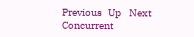Previous   Up    Next
Concurrent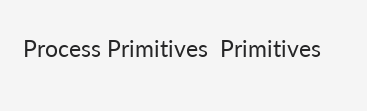Process Primitives  Primitives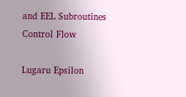and EEL Subroutines   Control Flow

Lugaru Epsilon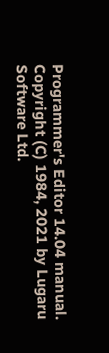Programmer's Editor 14.04 manual. Copyright (C) 1984, 2021 by Lugaru Software Ltd.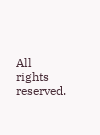All rights reserved.